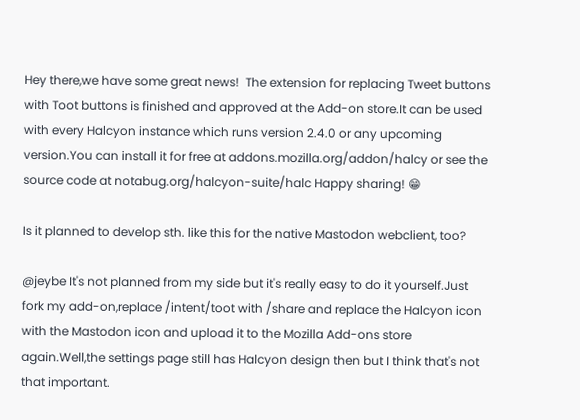Hey there,we have some great news!  The extension for replacing Tweet buttons with Toot buttons is finished and approved at the Add-on store.It can be used with every Halcyon instance which runs version 2.4.0 or any upcoming version.You can install it for free at addons.mozilla.org/addon/halcy or see the source code at notabug.org/halcyon-suite/halc Happy sharing! 😁

Is it planned to develop sth. like this for the native Mastodon webclient, too?

@jeybe It's not planned from my side but it's really easy to do it yourself.Just fork my add-on,replace /intent/toot with /share and replace the Halcyon icon with the Mastodon icon and upload it to the Mozilla Add-ons store again.Well,the settings page still has Halcyon design then but I think that's not that important.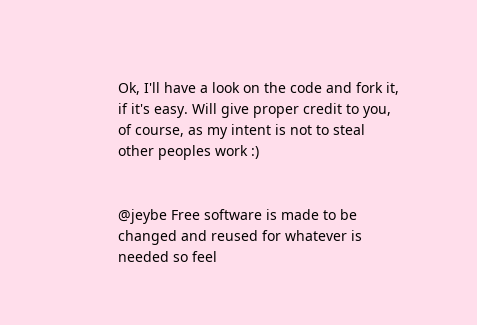Ok, I'll have a look on the code and fork it, if it's easy. Will give proper credit to you, of course, as my intent is not to steal other peoples work :)


@jeybe Free software is made to be changed and reused for whatever is needed so feel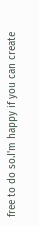free to do so.I'm happy if you can create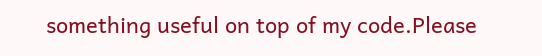something useful on top of my code.Please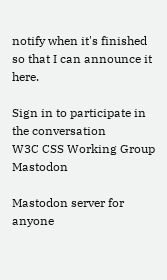notify when it's finished so that I can announce it here.

Sign in to participate in the conversation
W3C CSS Working Group Mastodon

Mastodon server for anyone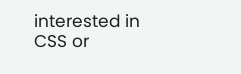interested in CSS or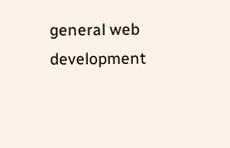general web development